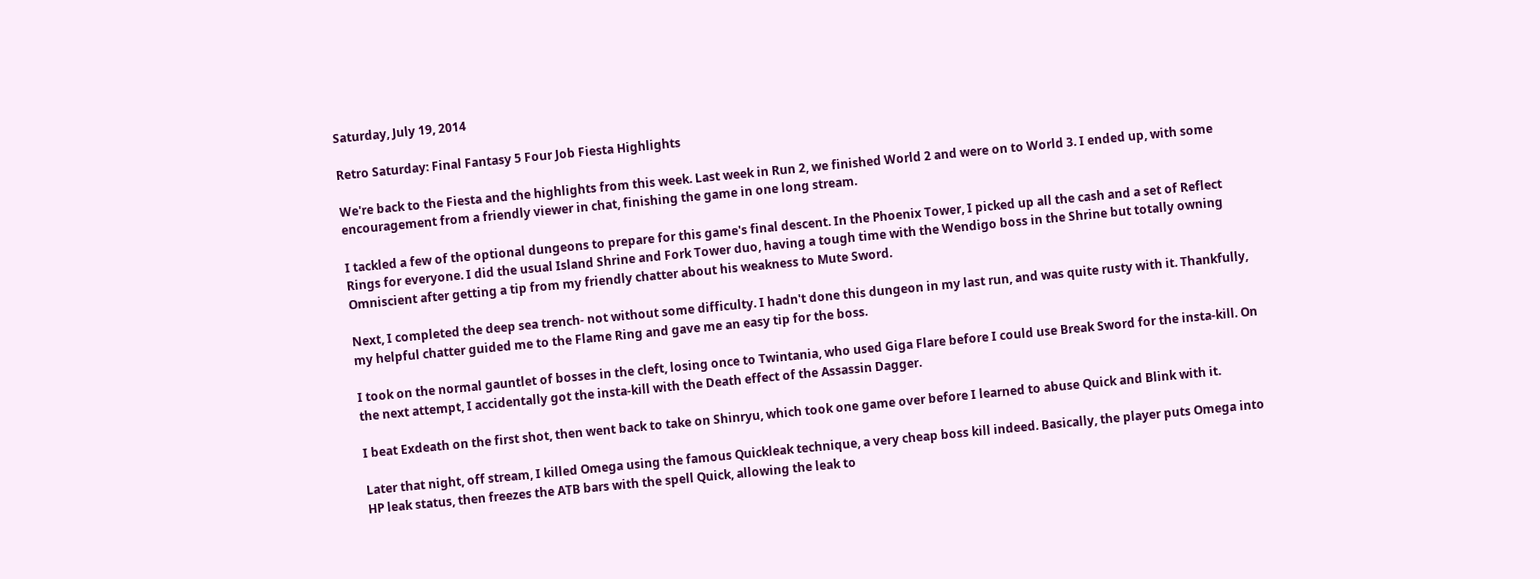Saturday, July 19, 2014

Retro Saturday: Final Fantasy 5 Four Job Fiesta Highlights

We're back to the Fiesta and the highlights from this week. Last week in Run 2, we finished World 2 and were on to World 3. I ended up, with some encouragement from a friendly viewer in chat, finishing the game in one long stream.

I tackled a few of the optional dungeons to prepare for this game's final descent. In the Phoenix Tower, I picked up all the cash and a set of Reflect Rings for everyone. I did the usual Island Shrine and Fork Tower duo, having a tough time with the Wendigo boss in the Shrine but totally owning Omniscient after getting a tip from my friendly chatter about his weakness to Mute Sword.

Next, I completed the deep sea trench- not without some difficulty. I hadn't done this dungeon in my last run, and was quite rusty with it. Thankfully, my helpful chatter guided me to the Flame Ring and gave me an easy tip for the boss.

I took on the normal gauntlet of bosses in the cleft, losing once to Twintania, who used Giga Flare before I could use Break Sword for the insta-kill. On the next attempt, I accidentally got the insta-kill with the Death effect of the Assassin Dagger.

I beat Exdeath on the first shot, then went back to take on Shinryu, which took one game over before I learned to abuse Quick and Blink with it.

Later that night, off stream, I killed Omega using the famous Quickleak technique, a very cheap boss kill indeed. Basically, the player puts Omega into HP leak status, then freezes the ATB bars with the spell Quick, allowing the leak to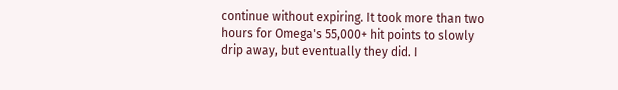continue without expiring. It took more than two hours for Omega's 55,000+ hit points to slowly drip away, but eventually they did. I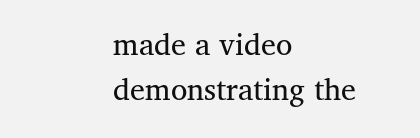made a video demonstrating the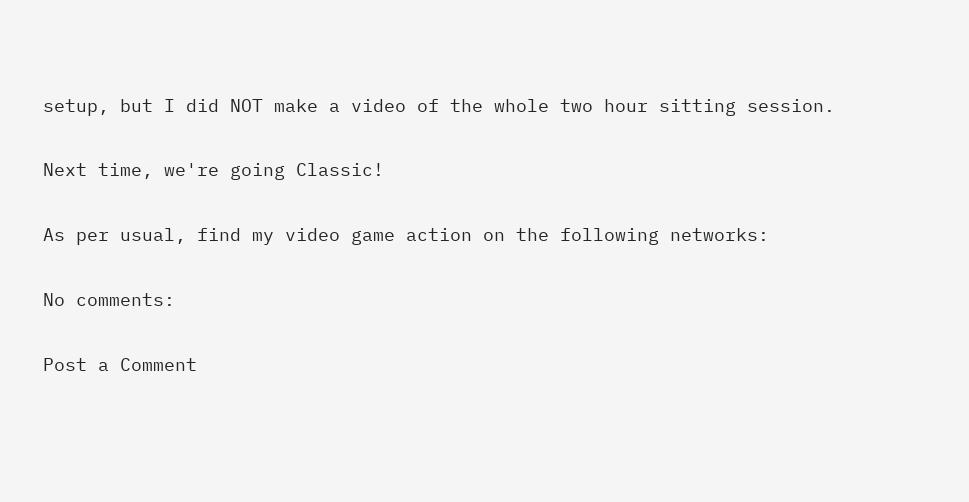setup, but I did NOT make a video of the whole two hour sitting session.

Next time, we're going Classic!

As per usual, find my video game action on the following networks:

No comments:

Post a Comment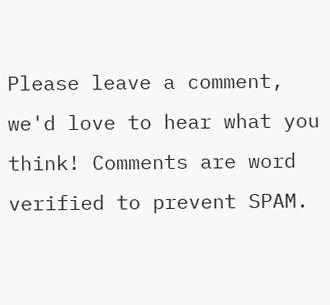Please leave a comment, we'd love to hear what you think! Comments are word verified to prevent SPAM.